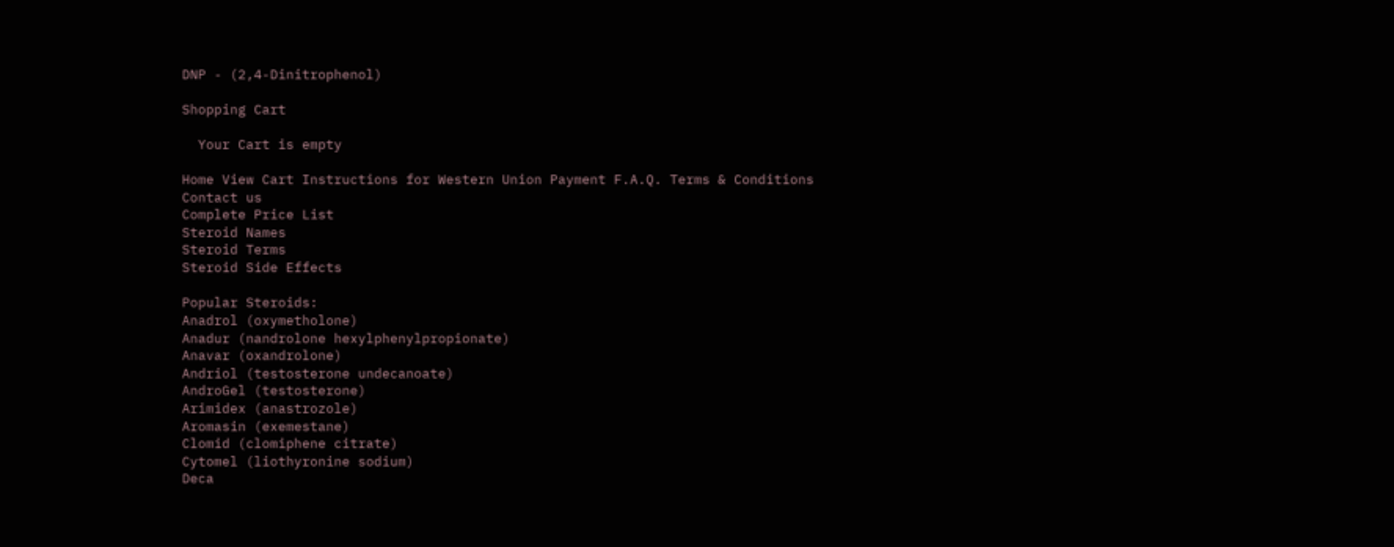DNP - (2,4-Dinitrophenol)

Shopping Cart

  Your Cart is empty

Home View Cart Instructions for Western Union Payment F.A.Q. Terms & Conditions Contact us
Complete Price List
Steroid Names
Steroid Terms
Steroid Side Effects

Popular Steroids:
Anadrol (oxymetholone)
Anadur (nandrolone hexylphenylpropionate)
Anavar (oxandrolone)
Andriol (testosterone undecanoate)
AndroGel (testosterone)
Arimidex (anastrozole)
Aromasin (exemestane)
Clomid (clomiphene citrate)
Cytomel (liothyronine sodium)
Deca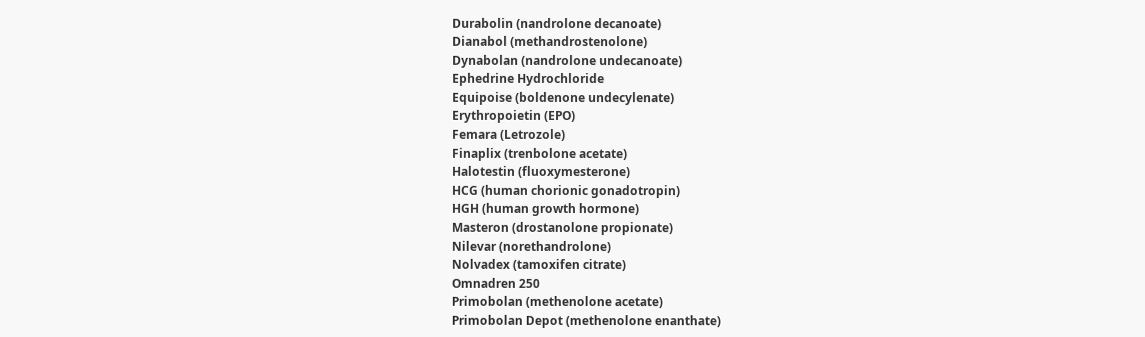Durabolin (nandrolone decanoate)
Dianabol (methandrostenolone)
Dynabolan (nandrolone undecanoate)
Ephedrine Hydrochloride
Equipoise (boldenone undecylenate)
Erythropoietin (EPO)
Femara (Letrozole)
Finaplix (trenbolone acetate)
Halotestin (fluoxymesterone)
HCG (human chorionic gonadotropin)
HGH (human growth hormone)
Masteron (drostanolone propionate)
Nilevar (norethandrolone)
Nolvadex (tamoxifen citrate)
Omnadren 250
Primobolan (methenolone acetate)
Primobolan Depot (methenolone enanthate)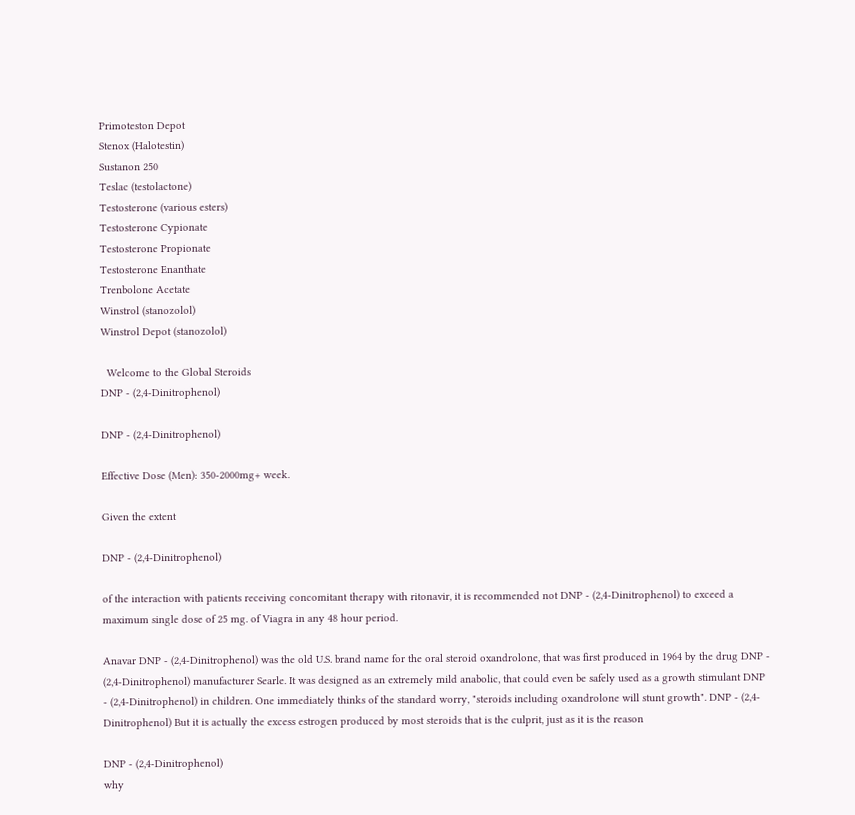Primoteston Depot
Stenox (Halotestin)
Sustanon 250
Teslac (testolactone)
Testosterone (various esters)
Testosterone Cypionate
Testosterone Propionate
Testosterone Enanthate
Trenbolone Acetate
Winstrol (stanozolol)
Winstrol Depot (stanozolol)

  Welcome to the Global Steroids
DNP - (2,4-Dinitrophenol)

DNP - (2,4-Dinitrophenol)

Effective Dose (Men): 350-2000mg+ week.

Given the extent

DNP - (2,4-Dinitrophenol)

of the interaction with patients receiving concomitant therapy with ritonavir, it is recommended not DNP - (2,4-Dinitrophenol) to exceed a maximum single dose of 25 mg. of Viagra in any 48 hour period.

Anavar DNP - (2,4-Dinitrophenol) was the old U.S. brand name for the oral steroid oxandrolone, that was first produced in 1964 by the drug DNP - (2,4-Dinitrophenol) manufacturer Searle. It was designed as an extremely mild anabolic, that could even be safely used as a growth stimulant DNP - (2,4-Dinitrophenol) in children. One immediately thinks of the standard worry, "steroids including oxandrolone will stunt growth". DNP - (2,4-Dinitrophenol) But it is actually the excess estrogen produced by most steroids that is the culprit, just as it is the reason

DNP - (2,4-Dinitrophenol)
why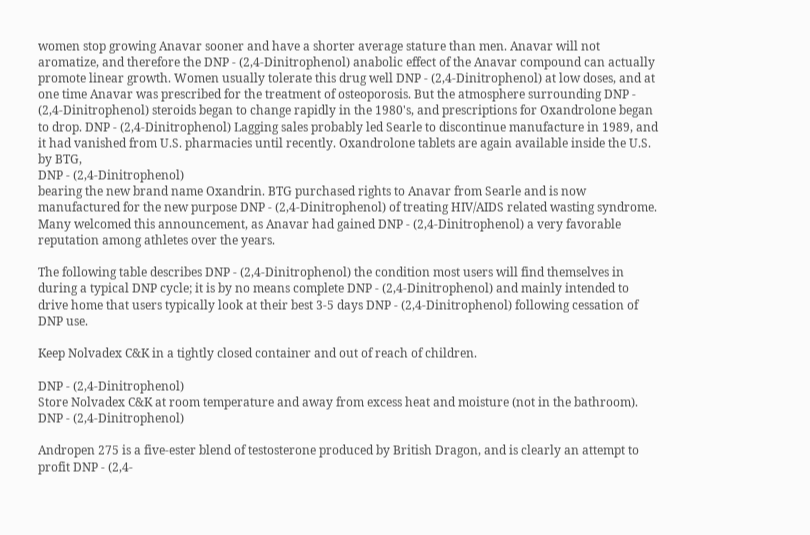women stop growing Anavar sooner and have a shorter average stature than men. Anavar will not aromatize, and therefore the DNP - (2,4-Dinitrophenol) anabolic effect of the Anavar compound can actually promote linear growth. Women usually tolerate this drug well DNP - (2,4-Dinitrophenol) at low doses, and at one time Anavar was prescribed for the treatment of osteoporosis. But the atmosphere surrounding DNP - (2,4-Dinitrophenol) steroids began to change rapidly in the 1980's, and prescriptions for Oxandrolone began to drop. DNP - (2,4-Dinitrophenol) Lagging sales probably led Searle to discontinue manufacture in 1989, and it had vanished from U.S. pharmacies until recently. Oxandrolone tablets are again available inside the U.S. by BTG,
DNP - (2,4-Dinitrophenol)
bearing the new brand name Oxandrin. BTG purchased rights to Anavar from Searle and is now manufactured for the new purpose DNP - (2,4-Dinitrophenol) of treating HIV/AIDS related wasting syndrome. Many welcomed this announcement, as Anavar had gained DNP - (2,4-Dinitrophenol) a very favorable reputation among athletes over the years.

The following table describes DNP - (2,4-Dinitrophenol) the condition most users will find themselves in during a typical DNP cycle; it is by no means complete DNP - (2,4-Dinitrophenol) and mainly intended to drive home that users typically look at their best 3-5 days DNP - (2,4-Dinitrophenol) following cessation of DNP use.

Keep Nolvadex C&K in a tightly closed container and out of reach of children.

DNP - (2,4-Dinitrophenol)
Store Nolvadex C&K at room temperature and away from excess heat and moisture (not in the bathroom). DNP - (2,4-Dinitrophenol)

Andropen 275 is a five-ester blend of testosterone produced by British Dragon, and is clearly an attempt to profit DNP - (2,4-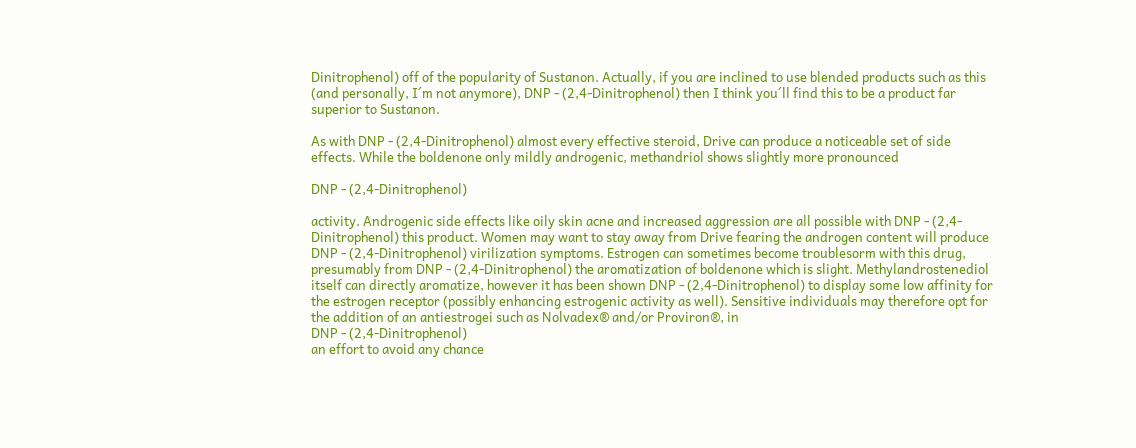Dinitrophenol) off of the popularity of Sustanon. Actually, if you are inclined to use blended products such as this (and personally, I´m not anymore), DNP - (2,4-Dinitrophenol) then I think you´ll find this to be a product far superior to Sustanon.

As with DNP - (2,4-Dinitrophenol) almost every effective steroid, Drive can produce a noticeable set of side effects. While the boldenone only mildly androgenic, methandriol shows slightly more pronounced

DNP - (2,4-Dinitrophenol)

activity. Androgenic side effects like oily skin acne and increased aggression are all possible with DNP - (2,4-Dinitrophenol) this product. Women may want to stay away from Drive fearing the androgen content will produce DNP - (2,4-Dinitrophenol) virilization symptoms. Estrogen can sometimes become troublesorm with this drug, presumably from DNP - (2,4-Dinitrophenol) the aromatization of boldenone which is slight. Methylandrostenediol itself can directly aromatize, however it has been shown DNP - (2,4-Dinitrophenol) to display some low affinity for the estrogen receptor (possibly enhancing estrogenic activity as well). Sensitive individuals may therefore opt for the addition of an antiestrogei such as Nolvadex® and/or Proviron®, in
DNP - (2,4-Dinitrophenol)
an effort to avoid any chance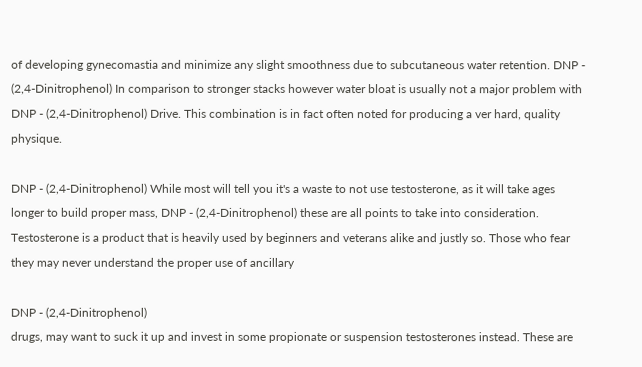of developing gynecomastia and minimize any slight smoothness due to subcutaneous water retention. DNP - (2,4-Dinitrophenol) In comparison to stronger stacks however water bloat is usually not a major problem with DNP - (2,4-Dinitrophenol) Drive. This combination is in fact often noted for producing a ver hard, quality physique.

DNP - (2,4-Dinitrophenol) While most will tell you it's a waste to not use testosterone, as it will take ages longer to build proper mass, DNP - (2,4-Dinitrophenol) these are all points to take into consideration. Testosterone is a product that is heavily used by beginners and veterans alike and justly so. Those who fear they may never understand the proper use of ancillary

DNP - (2,4-Dinitrophenol)
drugs, may want to suck it up and invest in some propionate or suspension testosterones instead. These are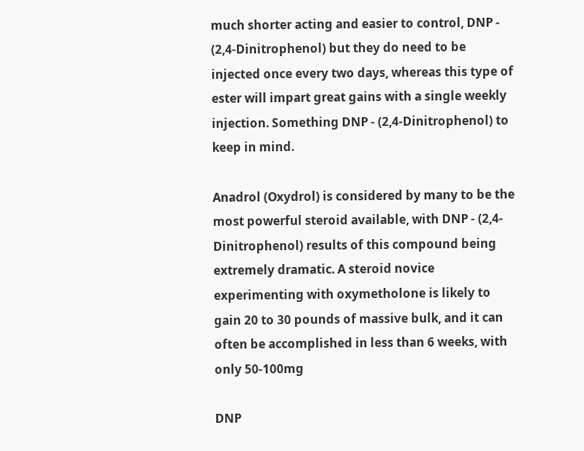much shorter acting and easier to control, DNP - (2,4-Dinitrophenol) but they do need to be injected once every two days, whereas this type of ester will impart great gains with a single weekly injection. Something DNP - (2,4-Dinitrophenol) to keep in mind.

Anadrol (Oxydrol) is considered by many to be the most powerful steroid available, with DNP - (2,4-Dinitrophenol) results of this compound being extremely dramatic. A steroid novice experimenting with oxymetholone is likely to gain 20 to 30 pounds of massive bulk, and it can often be accomplished in less than 6 weeks, with only 50-100mg

DNP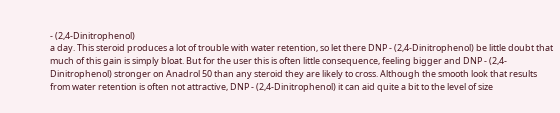- (2,4-Dinitrophenol)
a day. This steroid produces a lot of trouble with water retention, so let there DNP - (2,4-Dinitrophenol) be little doubt that much of this gain is simply bloat. But for the user this is often little consequence, feeling bigger and DNP - (2,4-Dinitrophenol) stronger on Anadrol 50 than any steroid they are likely to cross. Although the smooth look that results from water retention is often not attractive, DNP - (2,4-Dinitrophenol) it can aid quite a bit to the level of size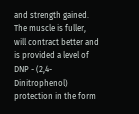and strength gained. The muscle is fuller, will contract better and is provided a level of DNP - (2,4-Dinitrophenol) protection in the form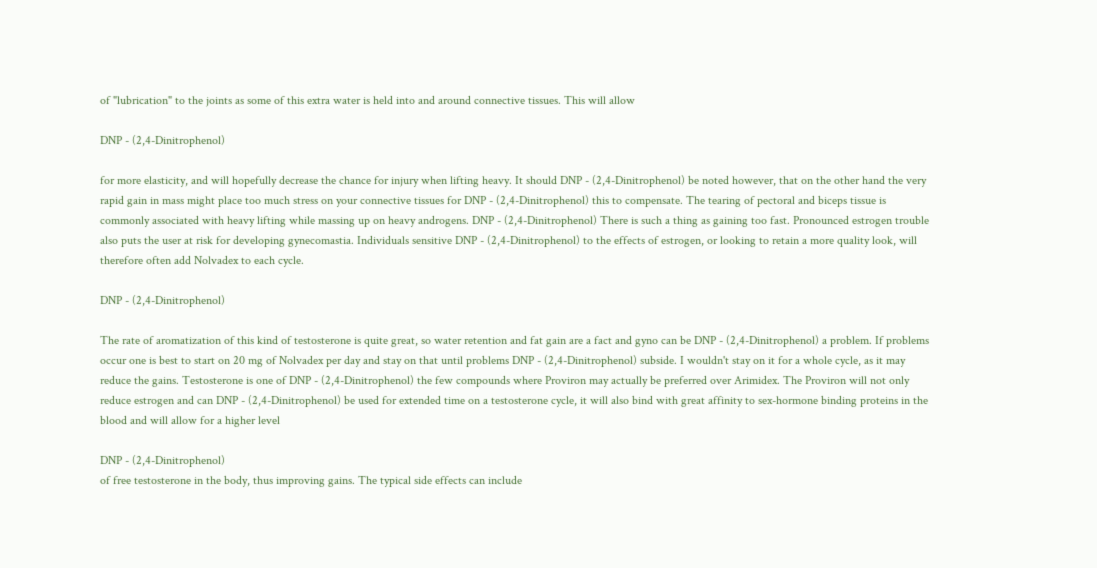of "lubrication" to the joints as some of this extra water is held into and around connective tissues. This will allow

DNP - (2,4-Dinitrophenol)

for more elasticity, and will hopefully decrease the chance for injury when lifting heavy. It should DNP - (2,4-Dinitrophenol) be noted however, that on the other hand the very rapid gain in mass might place too much stress on your connective tissues for DNP - (2,4-Dinitrophenol) this to compensate. The tearing of pectoral and biceps tissue is commonly associated with heavy lifting while massing up on heavy androgens. DNP - (2,4-Dinitrophenol) There is such a thing as gaining too fast. Pronounced estrogen trouble also puts the user at risk for developing gynecomastia. Individuals sensitive DNP - (2,4-Dinitrophenol) to the effects of estrogen, or looking to retain a more quality look, will therefore often add Nolvadex to each cycle.

DNP - (2,4-Dinitrophenol)

The rate of aromatization of this kind of testosterone is quite great, so water retention and fat gain are a fact and gyno can be DNP - (2,4-Dinitrophenol) a problem. If problems occur one is best to start on 20 mg of Nolvadex per day and stay on that until problems DNP - (2,4-Dinitrophenol) subside. I wouldn't stay on it for a whole cycle, as it may reduce the gains. Testosterone is one of DNP - (2,4-Dinitrophenol) the few compounds where Proviron may actually be preferred over Arimidex. The Proviron will not only reduce estrogen and can DNP - (2,4-Dinitrophenol) be used for extended time on a testosterone cycle, it will also bind with great affinity to sex-hormone binding proteins in the blood and will allow for a higher level

DNP - (2,4-Dinitrophenol)
of free testosterone in the body, thus improving gains. The typical side effects can include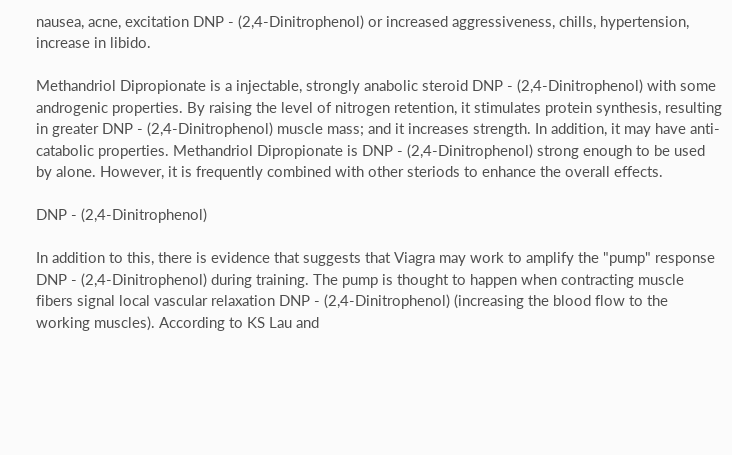nausea, acne, excitation DNP - (2,4-Dinitrophenol) or increased aggressiveness, chills, hypertension, increase in libido.

Methandriol Dipropionate is a injectable, strongly anabolic steroid DNP - (2,4-Dinitrophenol) with some androgenic properties. By raising the level of nitrogen retention, it stimulates protein synthesis, resulting in greater DNP - (2,4-Dinitrophenol) muscle mass; and it increases strength. In addition, it may have anti-catabolic properties. Methandriol Dipropionate is DNP - (2,4-Dinitrophenol) strong enough to be used by alone. However, it is frequently combined with other steriods to enhance the overall effects.

DNP - (2,4-Dinitrophenol)

In addition to this, there is evidence that suggests that Viagra may work to amplify the "pump" response DNP - (2,4-Dinitrophenol) during training. The pump is thought to happen when contracting muscle fibers signal local vascular relaxation DNP - (2,4-Dinitrophenol) (increasing the blood flow to the working muscles). According to KS Lau and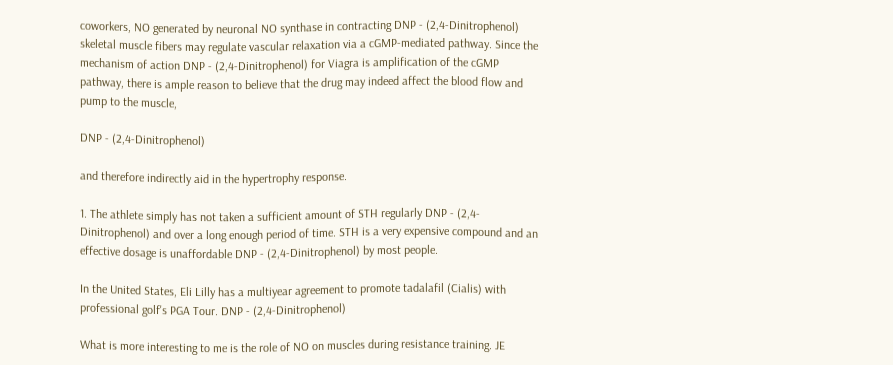coworkers, NO generated by neuronal NO synthase in contracting DNP - (2,4-Dinitrophenol) skeletal muscle fibers may regulate vascular relaxation via a cGMP-mediated pathway. Since the mechanism of action DNP - (2,4-Dinitrophenol) for Viagra is amplification of the cGMP pathway, there is ample reason to believe that the drug may indeed affect the blood flow and pump to the muscle,

DNP - (2,4-Dinitrophenol)

and therefore indirectly aid in the hypertrophy response.

1. The athlete simply has not taken a sufficient amount of STH regularly DNP - (2,4-Dinitrophenol) and over a long enough period of time. STH is a very expensive compound and an effective dosage is unaffordable DNP - (2,4-Dinitrophenol) by most people.

In the United States, Eli Lilly has a multiyear agreement to promote tadalafil (Cialis) with professional golf's PGA Tour. DNP - (2,4-Dinitrophenol)

What is more interesting to me is the role of NO on muscles during resistance training. JE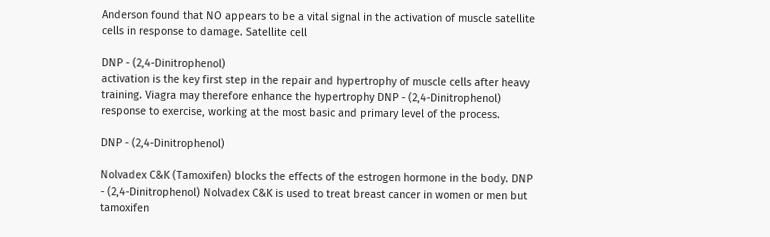Anderson found that NO appears to be a vital signal in the activation of muscle satellite cells in response to damage. Satellite cell

DNP - (2,4-Dinitrophenol)
activation is the key first step in the repair and hypertrophy of muscle cells after heavy training. Viagra may therefore enhance the hypertrophy DNP - (2,4-Dinitrophenol) response to exercise, working at the most basic and primary level of the process.

DNP - (2,4-Dinitrophenol)

Nolvadex C&K (Tamoxifen) blocks the effects of the estrogen hormone in the body. DNP - (2,4-Dinitrophenol) Nolvadex C&K is used to treat breast cancer in women or men but tamoxifen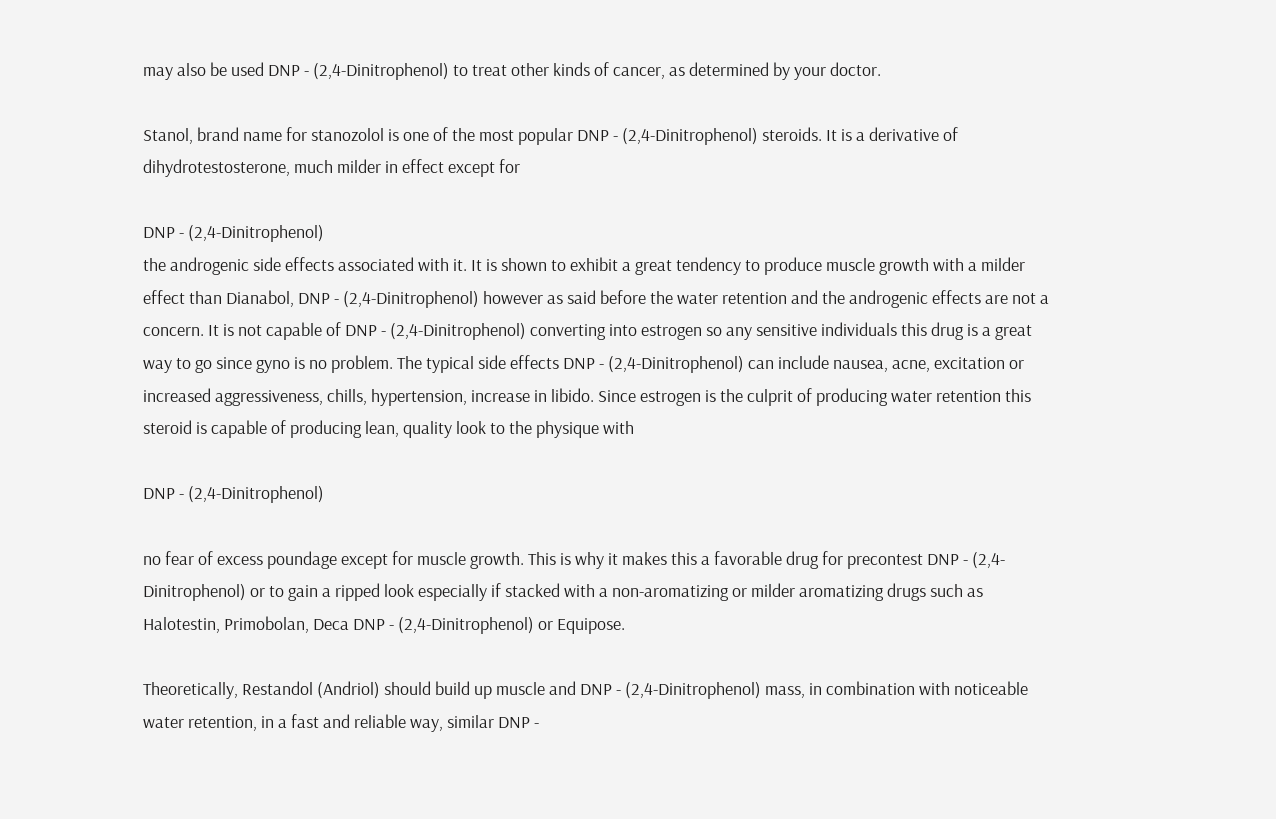may also be used DNP - (2,4-Dinitrophenol) to treat other kinds of cancer, as determined by your doctor.

Stanol, brand name for stanozolol is one of the most popular DNP - (2,4-Dinitrophenol) steroids. It is a derivative of dihydrotestosterone, much milder in effect except for

DNP - (2,4-Dinitrophenol)
the androgenic side effects associated with it. It is shown to exhibit a great tendency to produce muscle growth with a milder effect than Dianabol, DNP - (2,4-Dinitrophenol) however as said before the water retention and the androgenic effects are not a concern. It is not capable of DNP - (2,4-Dinitrophenol) converting into estrogen so any sensitive individuals this drug is a great way to go since gyno is no problem. The typical side effects DNP - (2,4-Dinitrophenol) can include nausea, acne, excitation or increased aggressiveness, chills, hypertension, increase in libido. Since estrogen is the culprit of producing water retention this steroid is capable of producing lean, quality look to the physique with

DNP - (2,4-Dinitrophenol)

no fear of excess poundage except for muscle growth. This is why it makes this a favorable drug for precontest DNP - (2,4-Dinitrophenol) or to gain a ripped look especially if stacked with a non-aromatizing or milder aromatizing drugs such as Halotestin, Primobolan, Deca DNP - (2,4-Dinitrophenol) or Equipose.

Theoretically, Restandol (Andriol) should build up muscle and DNP - (2,4-Dinitrophenol) mass, in combination with noticeable water retention, in a fast and reliable way, similar DNP -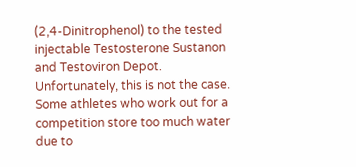(2,4-Dinitrophenol) to the tested injectable Testosterone Sustanon and Testoviron Depot. Unfortunately, this is not the case. Some athletes who work out for a competition store too much water due to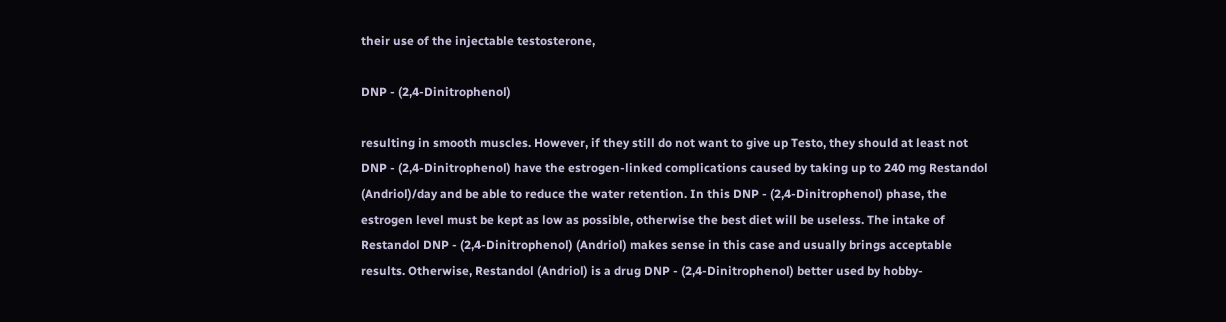their use of the injectable testosterone,

DNP - (2,4-Dinitrophenol)

resulting in smooth muscles. However, if they still do not want to give up Testo, they should at least not DNP - (2,4-Dinitrophenol) have the estrogen-linked complications caused by taking up to 240 mg Restandol (Andriol)/day and be able to reduce the water retention. In this DNP - (2,4-Dinitrophenol) phase, the estrogen level must be kept as low as possible, otherwise the best diet will be useless. The intake of Restandol DNP - (2,4-Dinitrophenol) (Andriol) makes sense in this case and usually brings acceptable results. Otherwise, Restandol (Andriol) is a drug DNP - (2,4-Dinitrophenol) better used by hobby-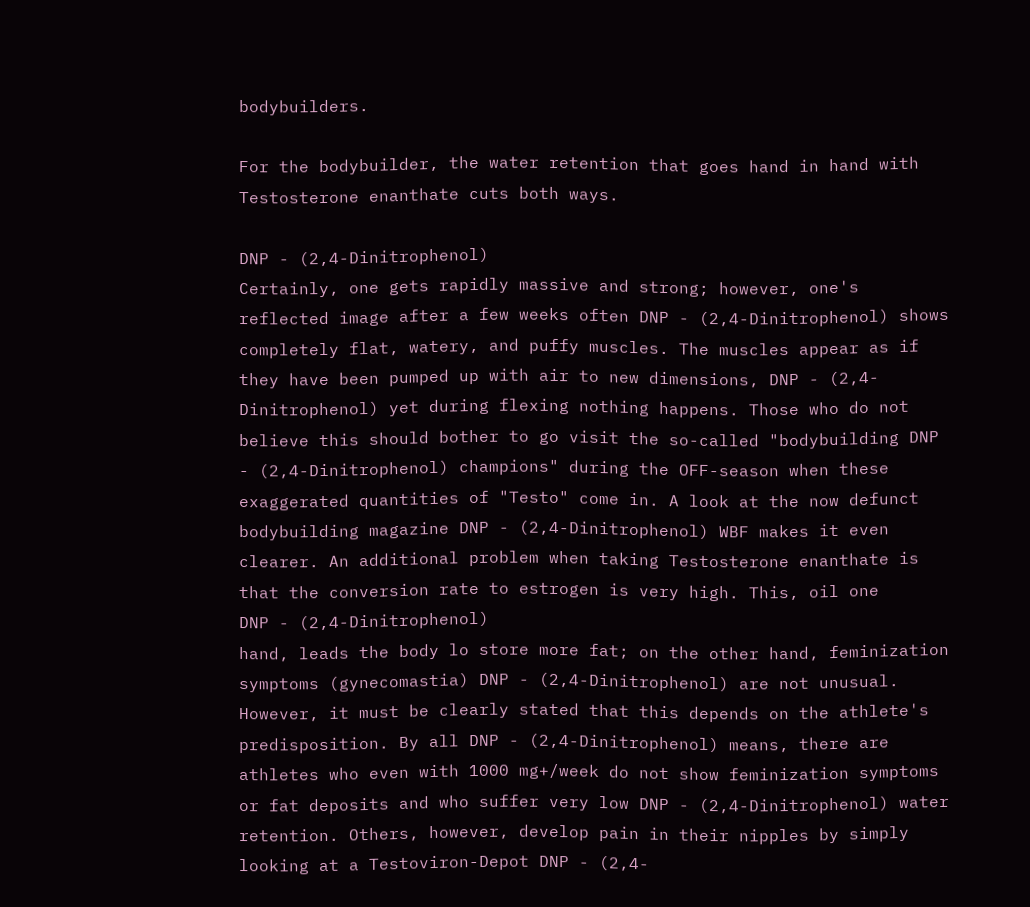bodybuilders.

For the bodybuilder, the water retention that goes hand in hand with Testosterone enanthate cuts both ways.

DNP - (2,4-Dinitrophenol)
Certainly, one gets rapidly massive and strong; however, one's reflected image after a few weeks often DNP - (2,4-Dinitrophenol) shows completely flat, watery, and puffy muscles. The muscles appear as if they have been pumped up with air to new dimensions, DNP - (2,4-Dinitrophenol) yet during flexing nothing happens. Those who do not believe this should bother to go visit the so-called "bodybuilding DNP - (2,4-Dinitrophenol) champions" during the OFF-season when these exaggerated quantities of "Testo" come in. A look at the now defunct bodybuilding magazine DNP - (2,4-Dinitrophenol) WBF makes it even clearer. An additional problem when taking Testosterone enanthate is that the conversion rate to estrogen is very high. This, oil one
DNP - (2,4-Dinitrophenol)
hand, leads the body lo store more fat; on the other hand, feminization symptoms (gynecomastia) DNP - (2,4-Dinitrophenol) are not unusual. However, it must be clearly stated that this depends on the athlete's predisposition. By all DNP - (2,4-Dinitrophenol) means, there are athletes who even with 1000 mg+/week do not show feminization symptoms or fat deposits and who suffer very low DNP - (2,4-Dinitrophenol) water retention. Others, however, develop pain in their nipples by simply looking at a Testoviron-Depot DNP - (2,4-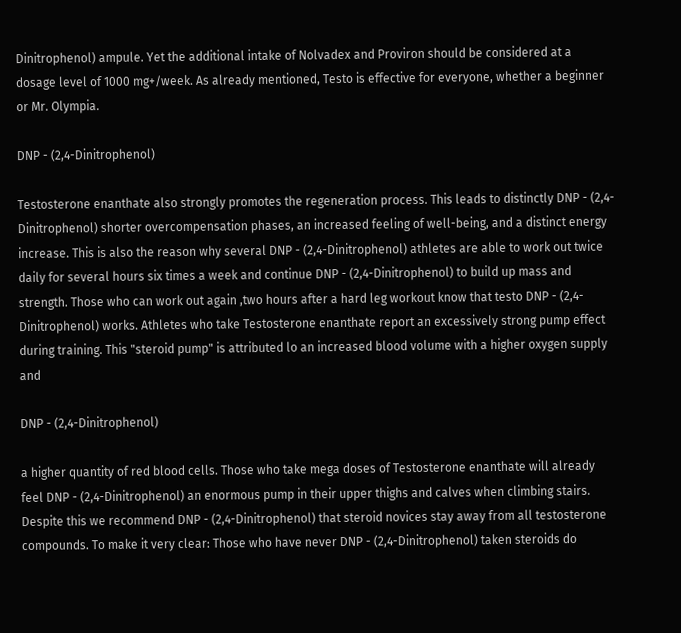Dinitrophenol) ampule. Yet the additional intake of Nolvadex and Proviron should be considered at a dosage level of 1000 mg+/week. As already mentioned, Testo is effective for everyone, whether a beginner or Mr. Olympia.

DNP - (2,4-Dinitrophenol)

Testosterone enanthate also strongly promotes the regeneration process. This leads to distinctly DNP - (2,4-Dinitrophenol) shorter overcompensation phases, an increased feeling of well-being, and a distinct energy increase. This is also the reason why several DNP - (2,4-Dinitrophenol) athletes are able to work out twice daily for several hours six times a week and continue DNP - (2,4-Dinitrophenol) to build up mass and strength. Those who can work out again ,two hours after a hard leg workout know that testo DNP - (2,4-Dinitrophenol) works. Athletes who take Testosterone enanthate report an excessively strong pump effect during training. This "steroid pump" is attributed lo an increased blood volume with a higher oxygen supply and

DNP - (2,4-Dinitrophenol)

a higher quantity of red blood cells. Those who take mega doses of Testosterone enanthate will already feel DNP - (2,4-Dinitrophenol) an enormous pump in their upper thighs and calves when climbing stairs. Despite this we recommend DNP - (2,4-Dinitrophenol) that steroid novices stay away from all testosterone compounds. To make it very clear: Those who have never DNP - (2,4-Dinitrophenol) taken steroids do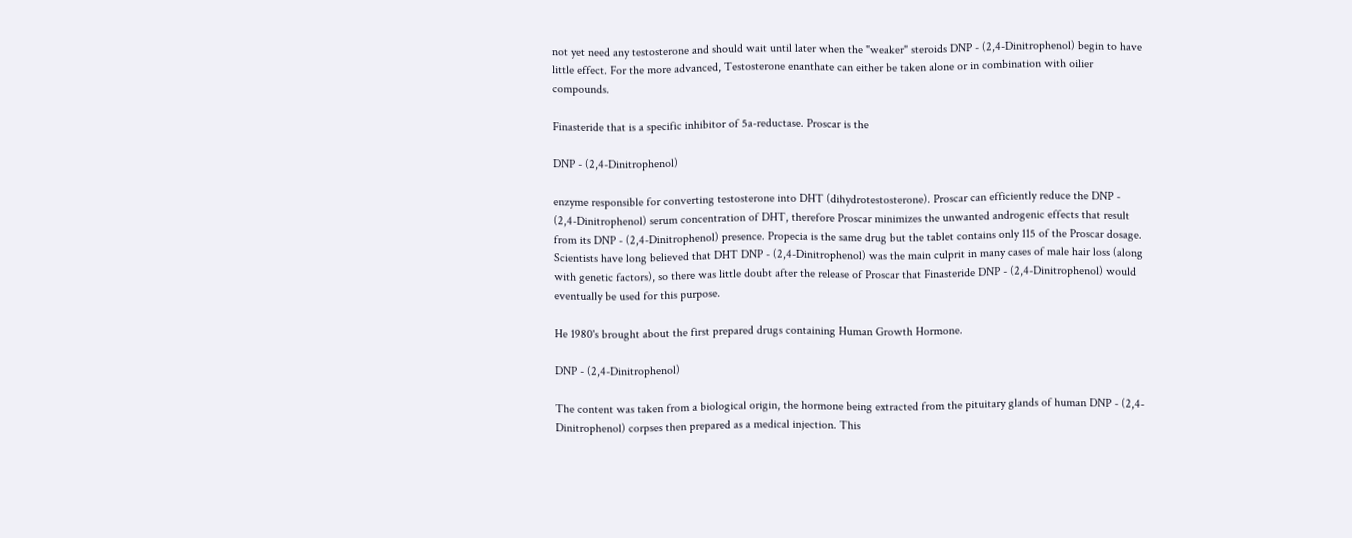not yet need any testosterone and should wait until later when the "weaker" steroids DNP - (2,4-Dinitrophenol) begin to have little effect. For the more advanced, Testosterone enanthate can either be taken alone or in combination with oilier compounds.

Finasteride that is a specific inhibitor of 5a-reductase. Proscar is the

DNP - (2,4-Dinitrophenol)

enzyme responsible for converting testosterone into DHT (dihydrotestosterone). Proscar can efficiently reduce the DNP - (2,4-Dinitrophenol) serum concentration of DHT, therefore Proscar minimizes the unwanted androgenic effects that result from its DNP - (2,4-Dinitrophenol) presence. Propecia is the same drug but the tablet contains only 115 of the Proscar dosage. Scientists have long believed that DHT DNP - (2,4-Dinitrophenol) was the main culprit in many cases of male hair loss (along with genetic factors), so there was little doubt after the release of Proscar that Finasteride DNP - (2,4-Dinitrophenol) would eventually be used for this purpose.

He 1980's brought about the first prepared drugs containing Human Growth Hormone.

DNP - (2,4-Dinitrophenol)

The content was taken from a biological origin, the hormone being extracted from the pituitary glands of human DNP - (2,4-Dinitrophenol) corpses then prepared as a medical injection. This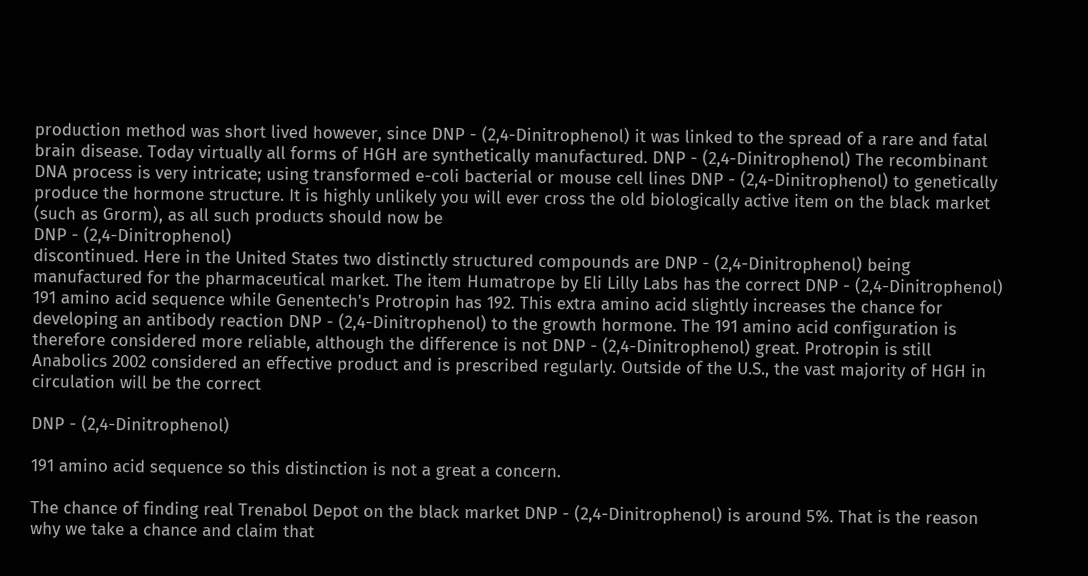production method was short lived however, since DNP - (2,4-Dinitrophenol) it was linked to the spread of a rare and fatal brain disease. Today virtually all forms of HGH are synthetically manufactured. DNP - (2,4-Dinitrophenol) The recombinant DNA process is very intricate; using transformed e-coli bacterial or mouse cell lines DNP - (2,4-Dinitrophenol) to genetically produce the hormone structure. It is highly unlikely you will ever cross the old biologically active item on the black market (such as Grorm), as all such products should now be
DNP - (2,4-Dinitrophenol)
discontinued. Here in the United States two distinctly structured compounds are DNP - (2,4-Dinitrophenol) being manufactured for the pharmaceutical market. The item Humatrope by Eli Lilly Labs has the correct DNP - (2,4-Dinitrophenol) 191 amino acid sequence while Genentech's Protropin has 192. This extra amino acid slightly increases the chance for developing an antibody reaction DNP - (2,4-Dinitrophenol) to the growth hormone. The 191 amino acid configuration is therefore considered more reliable, although the difference is not DNP - (2,4-Dinitrophenol) great. Protropin is still Anabolics 2002 considered an effective product and is prescribed regularly. Outside of the U.S., the vast majority of HGH in circulation will be the correct

DNP - (2,4-Dinitrophenol)

191 amino acid sequence so this distinction is not a great a concern.

The chance of finding real Trenabol Depot on the black market DNP - (2,4-Dinitrophenol) is around 5%. That is the reason why we take a chance and claim that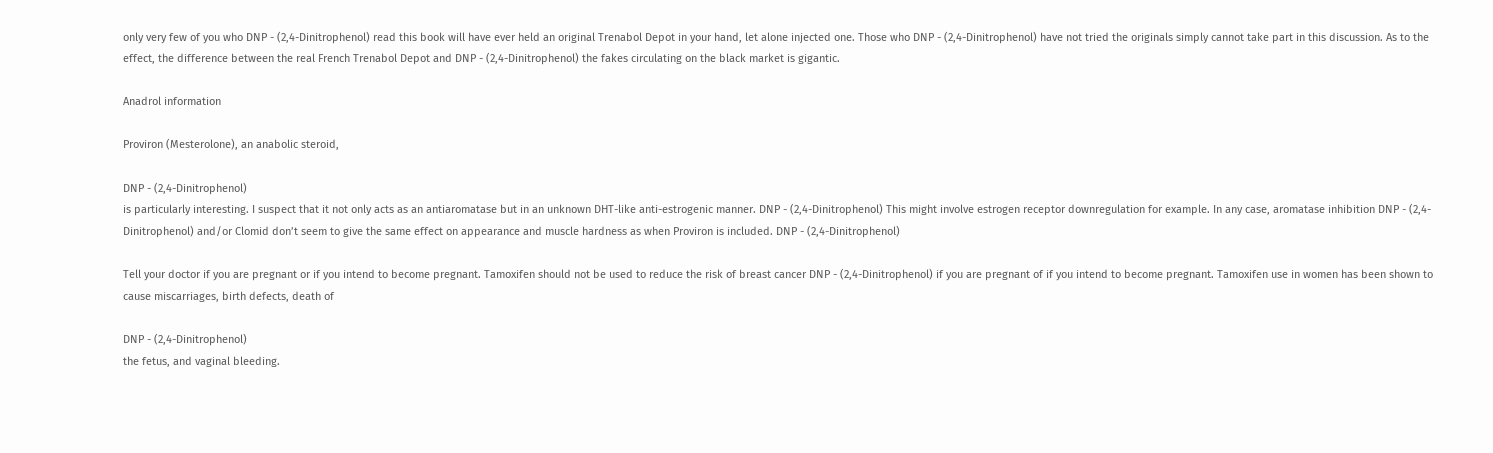only very few of you who DNP - (2,4-Dinitrophenol) read this book will have ever held an original Trenabol Depot in your hand, let alone injected one. Those who DNP - (2,4-Dinitrophenol) have not tried the originals simply cannot take part in this discussion. As to the effect, the difference between the real French Trenabol Depot and DNP - (2,4-Dinitrophenol) the fakes circulating on the black market is gigantic.

Anadrol information

Proviron (Mesterolone), an anabolic steroid,

DNP - (2,4-Dinitrophenol)
is particularly interesting. I suspect that it not only acts as an antiaromatase but in an unknown DHT-like anti-estrogenic manner. DNP - (2,4-Dinitrophenol) This might involve estrogen receptor downregulation for example. In any case, aromatase inhibition DNP - (2,4-Dinitrophenol) and/or Clomid don’t seem to give the same effect on appearance and muscle hardness as when Proviron is included. DNP - (2,4-Dinitrophenol)

Tell your doctor if you are pregnant or if you intend to become pregnant. Tamoxifen should not be used to reduce the risk of breast cancer DNP - (2,4-Dinitrophenol) if you are pregnant of if you intend to become pregnant. Tamoxifen use in women has been shown to cause miscarriages, birth defects, death of

DNP - (2,4-Dinitrophenol)
the fetus, and vaginal bleeding.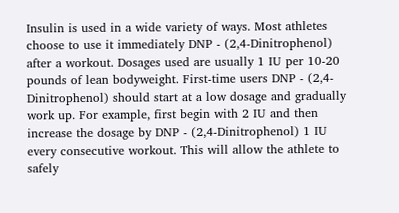Insulin is used in a wide variety of ways. Most athletes choose to use it immediately DNP - (2,4-Dinitrophenol) after a workout. Dosages used are usually 1 IU per 10-20 pounds of lean bodyweight. First-time users DNP - (2,4-Dinitrophenol) should start at a low dosage and gradually work up. For example, first begin with 2 IU and then increase the dosage by DNP - (2,4-Dinitrophenol) 1 IU every consecutive workout. This will allow the athlete to safely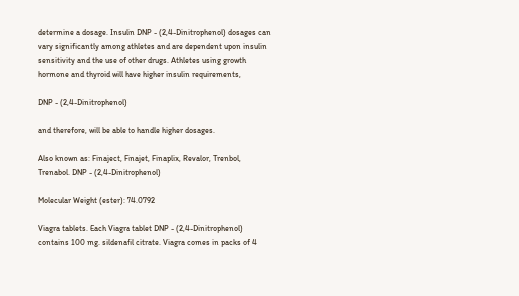determine a dosage. Insulin DNP - (2,4-Dinitrophenol) dosages can vary significantly among athletes and are dependent upon insulin sensitivity and the use of other drugs. Athletes using growth hormone and thyroid will have higher insulin requirements,

DNP - (2,4-Dinitrophenol)

and therefore, will be able to handle higher dosages.

Also known as: Finaject, Finajet, Finaplix, Revalor, Trenbol, Trenabol. DNP - (2,4-Dinitrophenol)

Molecular Weight (ester): 74.0792

Viagra tablets. Each Viagra tablet DNP - (2,4-Dinitrophenol) contains 100 mg. sildenafil citrate. Viagra comes in packs of 4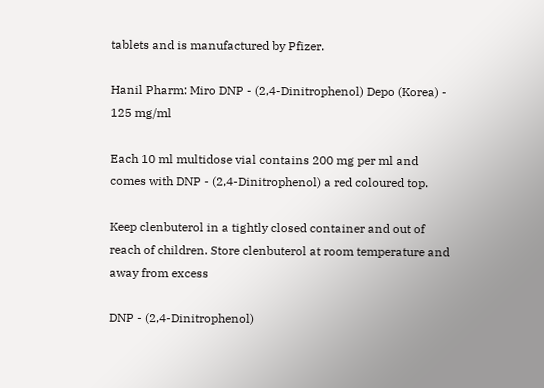tablets and is manufactured by Pfizer.

Hanil Pharm: Miro DNP - (2,4-Dinitrophenol) Depo (Korea) - 125 mg/ml

Each 10 ml multidose vial contains 200 mg per ml and comes with DNP - (2,4-Dinitrophenol) a red coloured top.

Keep clenbuterol in a tightly closed container and out of reach of children. Store clenbuterol at room temperature and away from excess

DNP - (2,4-Dinitrophenol)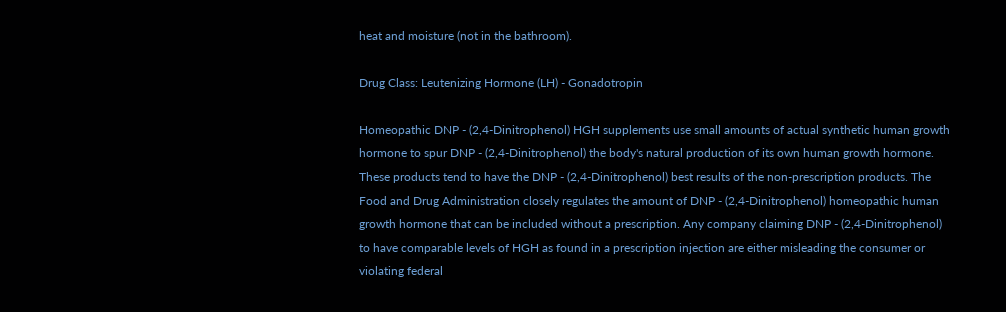heat and moisture (not in the bathroom).

Drug Class: Leutenizing Hormone (LH) - Gonadotropin

Homeopathic DNP - (2,4-Dinitrophenol) HGH supplements use small amounts of actual synthetic human growth hormone to spur DNP - (2,4-Dinitrophenol) the body's natural production of its own human growth hormone. These products tend to have the DNP - (2,4-Dinitrophenol) best results of the non-prescription products. The Food and Drug Administration closely regulates the amount of DNP - (2,4-Dinitrophenol) homeopathic human growth hormone that can be included without a prescription. Any company claiming DNP - (2,4-Dinitrophenol) to have comparable levels of HGH as found in a prescription injection are either misleading the consumer or violating federal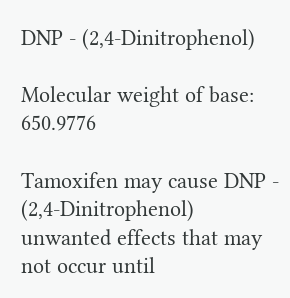DNP - (2,4-Dinitrophenol)

Molecular weight of base: 650.9776

Tamoxifen may cause DNP - (2,4-Dinitrophenol) unwanted effects that may not occur until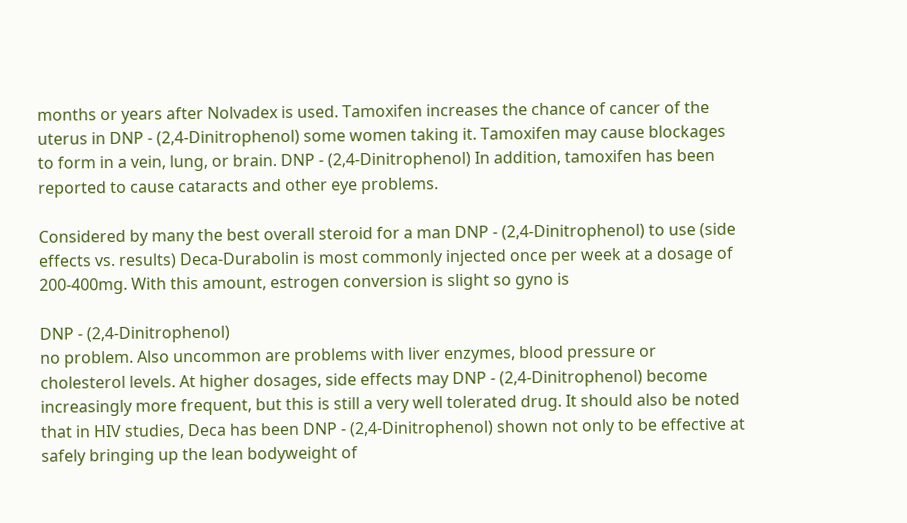months or years after Nolvadex is used. Tamoxifen increases the chance of cancer of the uterus in DNP - (2,4-Dinitrophenol) some women taking it. Tamoxifen may cause blockages to form in a vein, lung, or brain. DNP - (2,4-Dinitrophenol) In addition, tamoxifen has been reported to cause cataracts and other eye problems.

Considered by many the best overall steroid for a man DNP - (2,4-Dinitrophenol) to use (side effects vs. results) Deca-Durabolin is most commonly injected once per week at a dosage of 200-400mg. With this amount, estrogen conversion is slight so gyno is

DNP - (2,4-Dinitrophenol)
no problem. Also uncommon are problems with liver enzymes, blood pressure or cholesterol levels. At higher dosages, side effects may DNP - (2,4-Dinitrophenol) become increasingly more frequent, but this is still a very well tolerated drug. It should also be noted that in HIV studies, Deca has been DNP - (2,4-Dinitrophenol) shown not only to be effective at safely bringing up the lean bodyweight of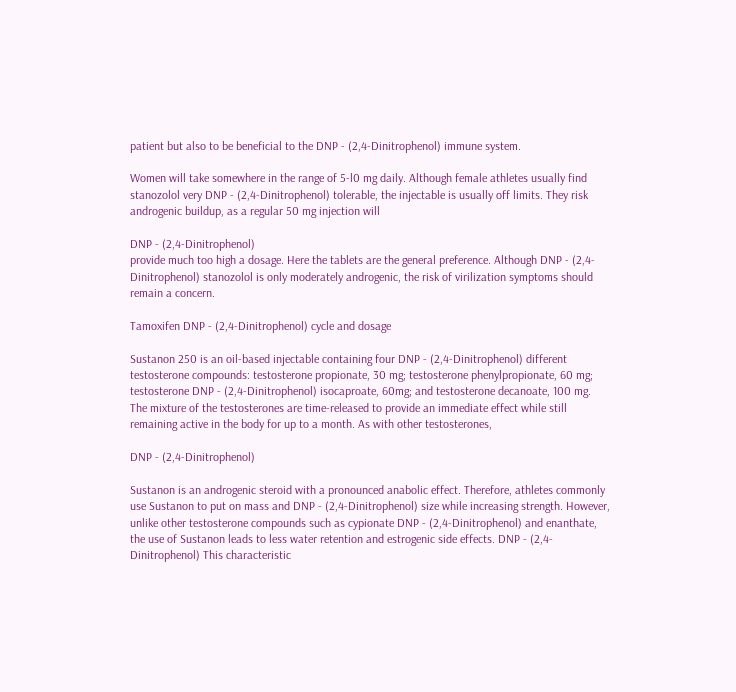patient but also to be beneficial to the DNP - (2,4-Dinitrophenol) immune system.

Women will take somewhere in the range of 5-l0 mg daily. Although female athletes usually find stanozolol very DNP - (2,4-Dinitrophenol) tolerable, the injectable is usually off limits. They risk androgenic buildup, as a regular 50 mg injection will

DNP - (2,4-Dinitrophenol)
provide much too high a dosage. Here the tablets are the general preference. Although DNP - (2,4-Dinitrophenol) stanozolol is only moderately androgenic, the risk of virilization symptoms should remain a concern.

Tamoxifen DNP - (2,4-Dinitrophenol) cycle and dosage

Sustanon 250 is an oil-based injectable containing four DNP - (2,4-Dinitrophenol) different testosterone compounds: testosterone propionate, 30 mg; testosterone phenylpropionate, 60 mg; testosterone DNP - (2,4-Dinitrophenol) isocaproate, 60mg; and testosterone decanoate, 100 mg. The mixture of the testosterones are time-released to provide an immediate effect while still remaining active in the body for up to a month. As with other testosterones,

DNP - (2,4-Dinitrophenol)

Sustanon is an androgenic steroid with a pronounced anabolic effect. Therefore, athletes commonly use Sustanon to put on mass and DNP - (2,4-Dinitrophenol) size while increasing strength. However, unlike other testosterone compounds such as cypionate DNP - (2,4-Dinitrophenol) and enanthate, the use of Sustanon leads to less water retention and estrogenic side effects. DNP - (2,4-Dinitrophenol) This characteristic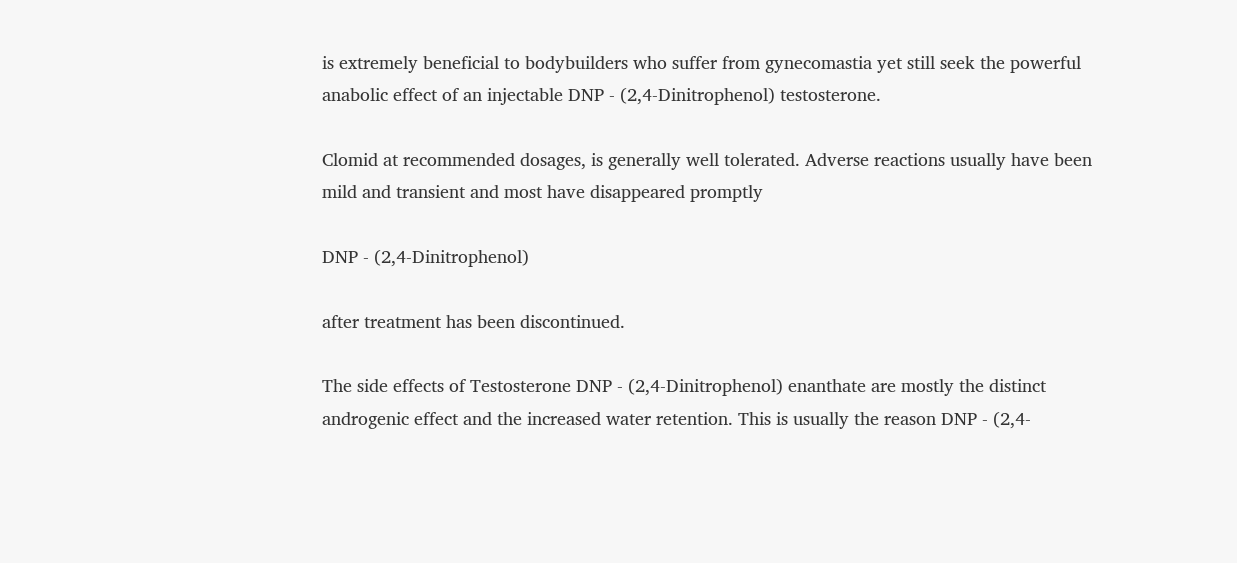is extremely beneficial to bodybuilders who suffer from gynecomastia yet still seek the powerful anabolic effect of an injectable DNP - (2,4-Dinitrophenol) testosterone.

Clomid at recommended dosages, is generally well tolerated. Adverse reactions usually have been mild and transient and most have disappeared promptly

DNP - (2,4-Dinitrophenol)

after treatment has been discontinued.

The side effects of Testosterone DNP - (2,4-Dinitrophenol) enanthate are mostly the distinct androgenic effect and the increased water retention. This is usually the reason DNP - (2,4-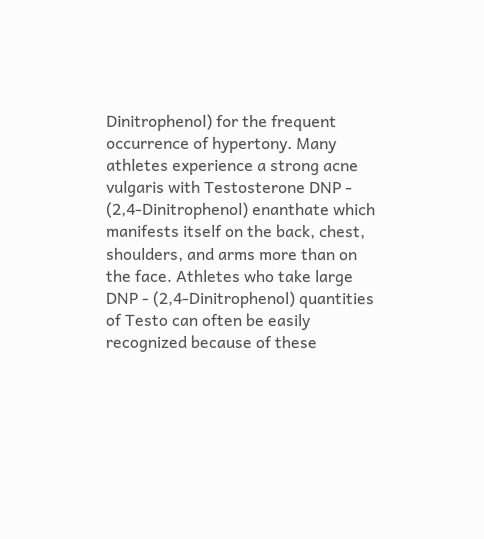Dinitrophenol) for the frequent occurrence of hypertony. Many athletes experience a strong acne vulgaris with Testosterone DNP - (2,4-Dinitrophenol) enanthate which manifests itself on the back, chest, shoulders, and arms more than on the face. Athletes who take large DNP - (2,4-Dinitrophenol) quantities of Testo can often be easily recognized because of these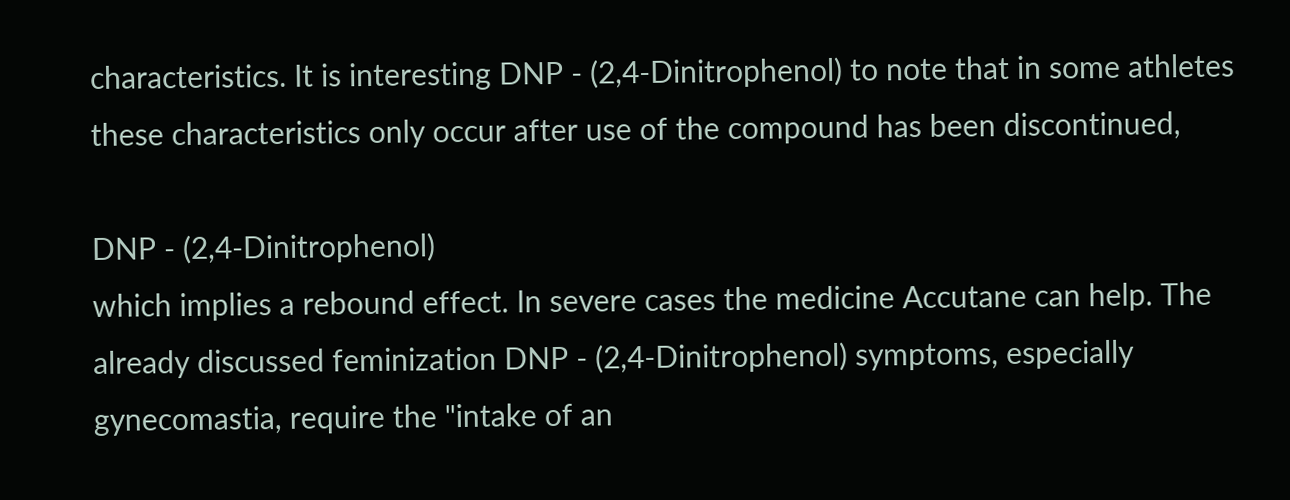characteristics. It is interesting DNP - (2,4-Dinitrophenol) to note that in some athletes these characteristics only occur after use of the compound has been discontinued,

DNP - (2,4-Dinitrophenol)
which implies a rebound effect. In severe cases the medicine Accutane can help. The already discussed feminization DNP - (2,4-Dinitrophenol) symptoms, especially gynecomastia, require the "intake of an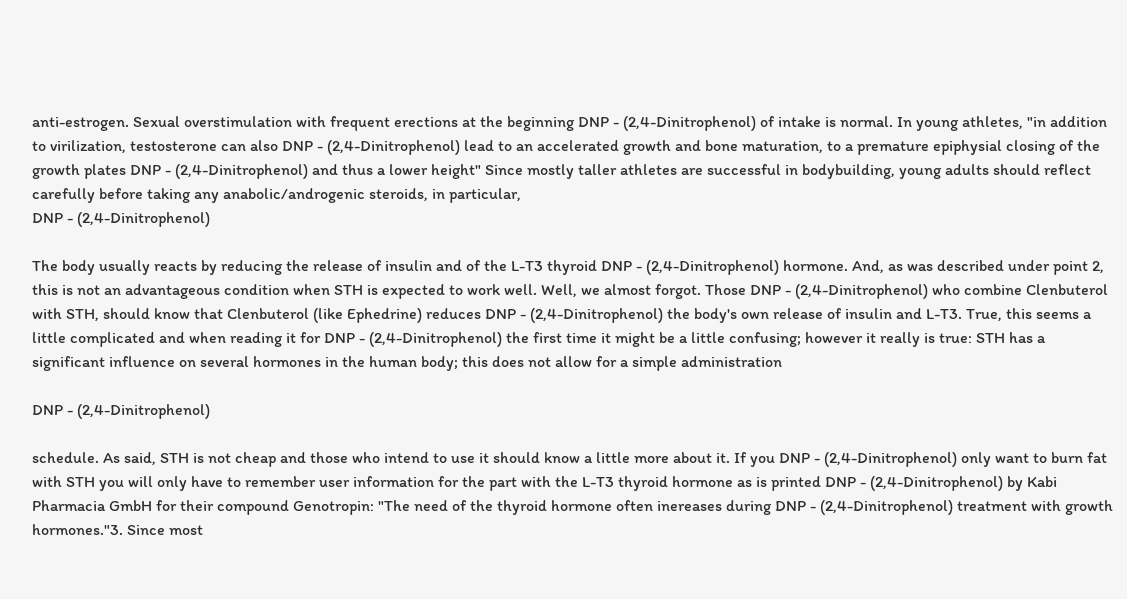anti-estrogen. Sexual overstimulation with frequent erections at the beginning DNP - (2,4-Dinitrophenol) of intake is normal. In young athletes, "in addition to virilization, testosterone can also DNP - (2,4-Dinitrophenol) lead to an accelerated growth and bone maturation, to a premature epiphysial closing of the growth plates DNP - (2,4-Dinitrophenol) and thus a lower height" Since mostly taller athletes are successful in bodybuilding, young adults should reflect carefully before taking any anabolic/androgenic steroids, in particular,
DNP - (2,4-Dinitrophenol)

The body usually reacts by reducing the release of insulin and of the L-T3 thyroid DNP - (2,4-Dinitrophenol) hormone. And, as was described under point 2, this is not an advantageous condition when STH is expected to work well. Well, we almost forgot. Those DNP - (2,4-Dinitrophenol) who combine Clenbuterol with STH, should know that Clenbuterol (like Ephedrine) reduces DNP - (2,4-Dinitrophenol) the body's own release of insulin and L-T3. True, this seems a little complicated and when reading it for DNP - (2,4-Dinitrophenol) the first time it might be a little confusing; however it really is true: STH has a significant influence on several hormones in the human body; this does not allow for a simple administration

DNP - (2,4-Dinitrophenol)

schedule. As said, STH is not cheap and those who intend to use it should know a little more about it. If you DNP - (2,4-Dinitrophenol) only want to burn fat with STH you will only have to remember user information for the part with the L-T3 thyroid hormone as is printed DNP - (2,4-Dinitrophenol) by Kabi Pharmacia GmbH for their compound Genotropin: "The need of the thyroid hormone often inereases during DNP - (2,4-Dinitrophenol) treatment with growth hormones."3. Since most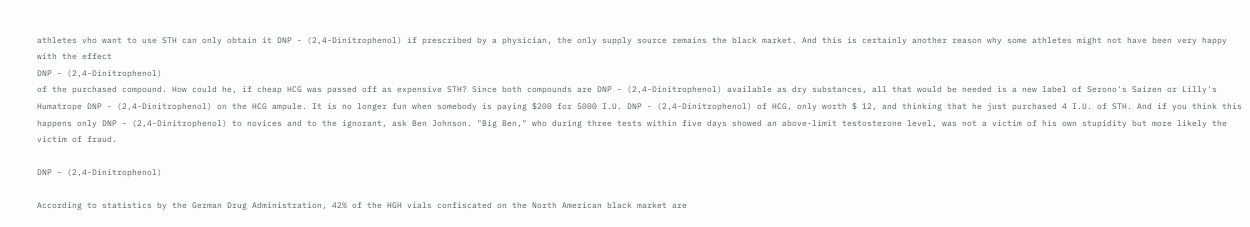athletes vho want to use STH can only obtain it DNP - (2,4-Dinitrophenol) if prescribed by a physician, the only supply source remains the black market. And this is certainly another reason why some athletes might not have been very happy with the effect
DNP - (2,4-Dinitrophenol)
of the purchased compound. How could he, if cheap HCG was passed off as expensive STH? Since both compounds are DNP - (2,4-Dinitrophenol) available as dry substances, all that would be needed is a new label of Serono's Saizen or Lilly's Humatrope DNP - (2,4-Dinitrophenol) on the HCG ampule. It is no longer fun when somebody is paying $200 for 5000 I.U. DNP - (2,4-Dinitrophenol) of HCG, only worth $ 12, and thinking that he just purchased 4 I.U. of STH. And if you think this happens only DNP - (2,4-Dinitrophenol) to novices and to the ignorant, ask Ben Johnson. "Big Ben," who during three tests within five days showed an above-limit testosterone level, was not a victim of his own stupidity but more likely the victim of fraud.

DNP - (2,4-Dinitrophenol)

According to statistics by the German Drug Administration, 42% of the HGH vials confiscated on the North American black market are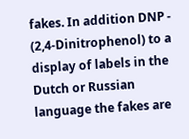fakes. In addition DNP - (2,4-Dinitrophenol) to a display of labels in the Dutch or Russian language the fakes are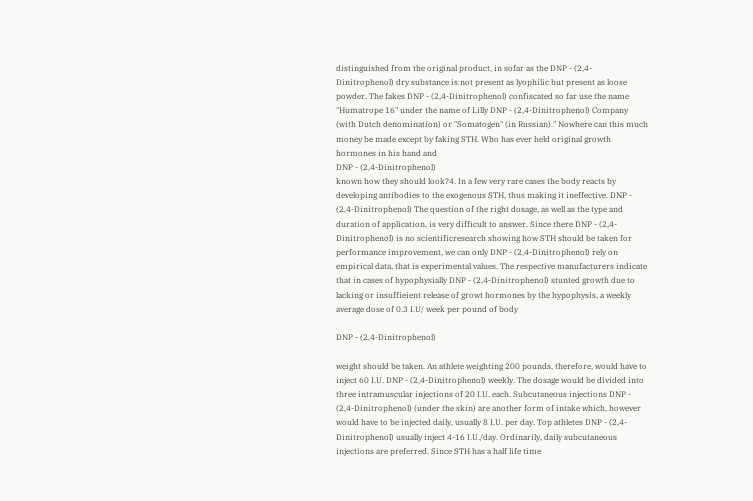distinguished from the original product, in sofar as the DNP - (2,4-Dinitrophenol) dry substance is not present as lyophilic but present as loose powder. The fakes DNP - (2,4-Dinitrophenol) confiscated so far use the name "Humatrope 16" under the name of Lilly DNP - (2,4-Dinitrophenol) Company (with Dutch denomination) or "Somatogen" (in Russian)." Nowhere can this much money be made except by faking STH. Who has ever held original growth hormones in his hand and
DNP - (2,4-Dinitrophenol)
known how they should look?4. In a few very rare cases the body reacts by developing antibodies to the exogenous STH, thus making it ineffective. DNP - (2,4-Dinitrophenol) The question of the right dosage, as well as the type and duration of application, is very difficult to answer. Since there DNP - (2,4-Dinitrophenol) is no scientificresearch showing how STH should be taken for performance improvement, we can only DNP - (2,4-Dinitrophenol) rely on empirical data, that is experimental values. The respective manufacturers indicate that in cases of hypophysially DNP - (2,4-Dinitrophenol) stunted growth due to lacking or insuffieient release of growt hormones by the hypophysis, a weekly average dose of 0.3 I.U/ week per pound of body

DNP - (2,4-Dinitrophenol)

weight should be taken. An athlete weighting 200 pounds, therefore, would have to inject 60 I.U. DNP - (2,4-Dinitrophenol) weekly. The dosage would be divided into three intramuscular injections of 20 I.U. each. Subcutaneous injections DNP - (2,4-Dinitrophenol) (under the skin) are another form of intake which, however would have to be injected daily, usually 8 I.U. per day. Top athletes DNP - (2,4-Dinitrophenol) usually inject 4-16 I.U./day. Ordinarily, daily subcutaneous injections are preferred. Since STH has a half life time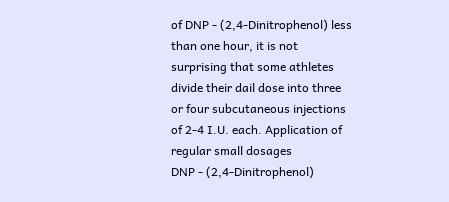of DNP - (2,4-Dinitrophenol) less than one hour, it is not surprising that some athletes divide their dail dose into three or four subcutaneous injections of 2-4 I.U. each. Application of regular small dosages
DNP - (2,4-Dinitrophenol)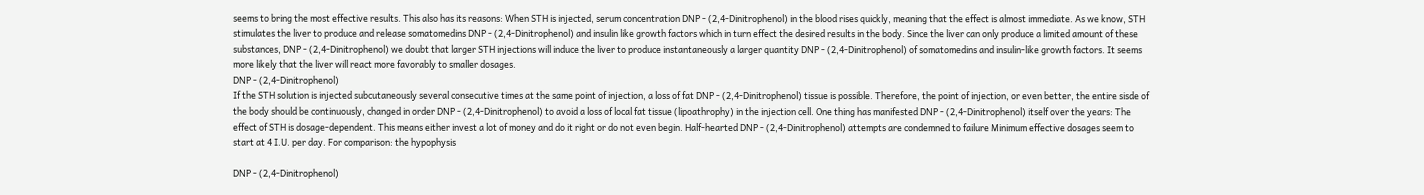seems to bring the most effective results. This also has its reasons: When STH is injected, serum concentration DNP - (2,4-Dinitrophenol) in the blood rises quickly, meaning that the effect is almost immediate. As we know, STH stimulates the liver to produce and release somatomedins DNP - (2,4-Dinitrophenol) and insulin like growth factors which in turn effect the desired results in the body. Since the liver can only produce a limited amount of these substances, DNP - (2,4-Dinitrophenol) we doubt that larger STH injections will induce the liver to produce instantaneously a larger quantity DNP - (2,4-Dinitrophenol) of somatomedins and insulin-like growth factors. It seems more likely that the liver will react more favorably to smaller dosages.
DNP - (2,4-Dinitrophenol)
If the STH solution is injected subcutaneously several consecutive times at the same point of injection, a loss of fat DNP - (2,4-Dinitrophenol) tissue is possible. Therefore, the point of injection, or even better, the entire sisde of the body should be continuously, changed in order DNP - (2,4-Dinitrophenol) to avoid a loss of local fat tissue (lipoathrophy) in the injection cell. One thing has manifested DNP - (2,4-Dinitrophenol) itself over the years: The effect of STH is dosage-dependent. This means either invest a lot of money and do it right or do not even begin. Half-hearted DNP - (2,4-Dinitrophenol) attempts are condemned to failure Minimum effective dosages seem to start at 4 I.U. per day. For comparison: the hypophysis

DNP - (2,4-Dinitrophenol)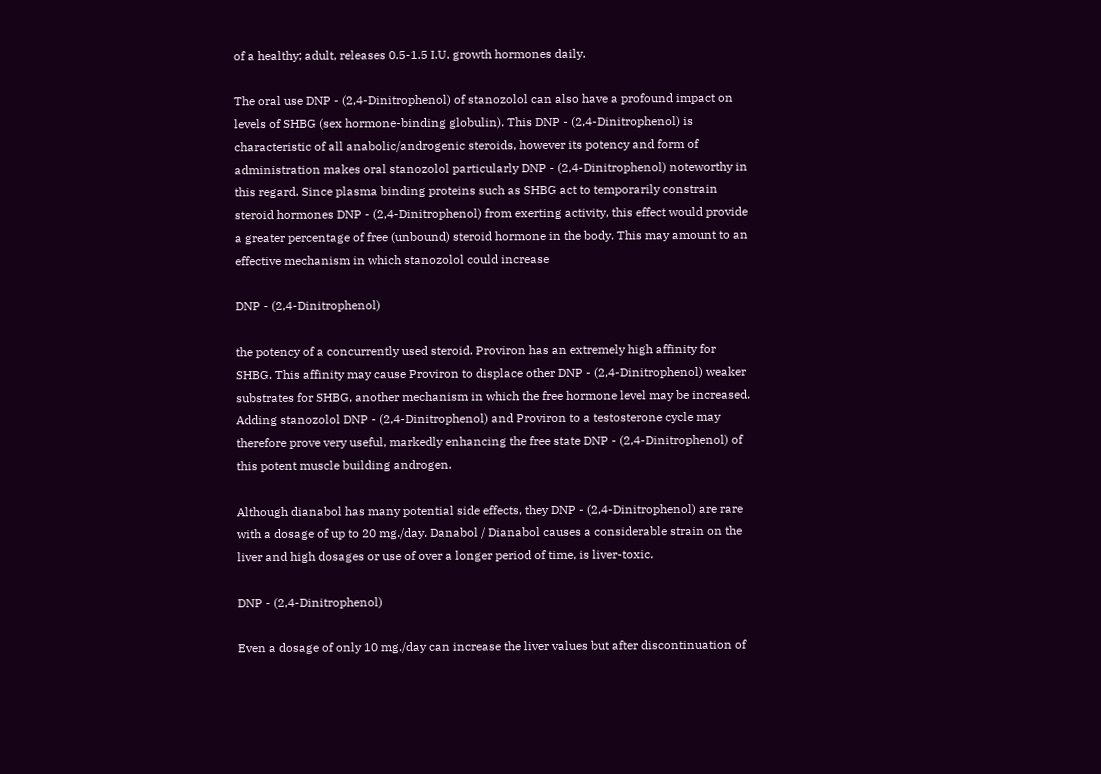of a healthy; adult, releases 0.5-1.5 I.U. growth hormones daily.

The oral use DNP - (2,4-Dinitrophenol) of stanozolol can also have a profound impact on levels of SHBG (sex hormone-binding globulin). This DNP - (2,4-Dinitrophenol) is characteristic of all anabolic/androgenic steroids, however its potency and form of administration makes oral stanozolol particularly DNP - (2,4-Dinitrophenol) noteworthy in this regard. Since plasma binding proteins such as SHBG act to temporarily constrain steroid hormones DNP - (2,4-Dinitrophenol) from exerting activity, this effect would provide a greater percentage of free (unbound) steroid hormone in the body. This may amount to an effective mechanism in which stanozolol could increase

DNP - (2,4-Dinitrophenol)

the potency of a concurrently used steroid. Proviron has an extremely high affinity for SHBG. This affinity may cause Proviron to displace other DNP - (2,4-Dinitrophenol) weaker substrates for SHBG, another mechanism in which the free hormone level may be increased. Adding stanozolol DNP - (2,4-Dinitrophenol) and Proviron to a testosterone cycle may therefore prove very useful, markedly enhancing the free state DNP - (2,4-Dinitrophenol) of this potent muscle building androgen.

Although dianabol has many potential side effects, they DNP - (2,4-Dinitrophenol) are rare with a dosage of up to 20 mg./day. Danabol / Dianabol causes a considerable strain on the liver and high dosages or use of over a longer period of time, is liver-toxic.

DNP - (2,4-Dinitrophenol)

Even a dosage of only 10 mg./day can increase the liver values but after discontinuation of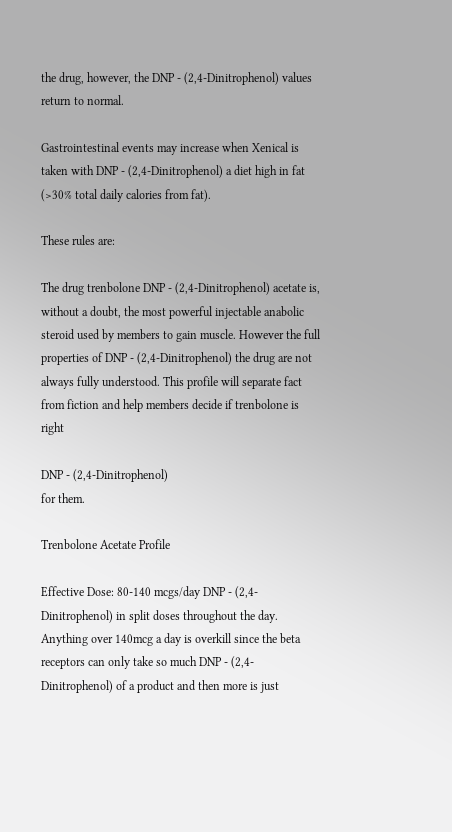the drug, however, the DNP - (2,4-Dinitrophenol) values return to normal.

Gastrointestinal events may increase when Xenical is taken with DNP - (2,4-Dinitrophenol) a diet high in fat (>30% total daily calories from fat).

These rules are:

The drug trenbolone DNP - (2,4-Dinitrophenol) acetate is, without a doubt, the most powerful injectable anabolic steroid used by members to gain muscle. However the full properties of DNP - (2,4-Dinitrophenol) the drug are not always fully understood. This profile will separate fact from fiction and help members decide if trenbolone is right

DNP - (2,4-Dinitrophenol)
for them.

Trenbolone Acetate Profile

Effective Dose: 80-140 mcgs/day DNP - (2,4-Dinitrophenol) in split doses throughout the day. Anything over 140mcg a day is overkill since the beta receptors can only take so much DNP - (2,4-Dinitrophenol) of a product and then more is just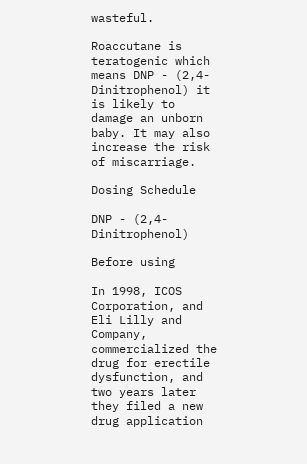wasteful.

Roaccutane is teratogenic which means DNP - (2,4-Dinitrophenol) it is likely to damage an unborn baby. It may also increase the risk of miscarriage.

Dosing Schedule

DNP - (2,4-Dinitrophenol)

Before using

In 1998, ICOS Corporation, and Eli Lilly and Company, commercialized the drug for erectile dysfunction, and two years later they filed a new drug application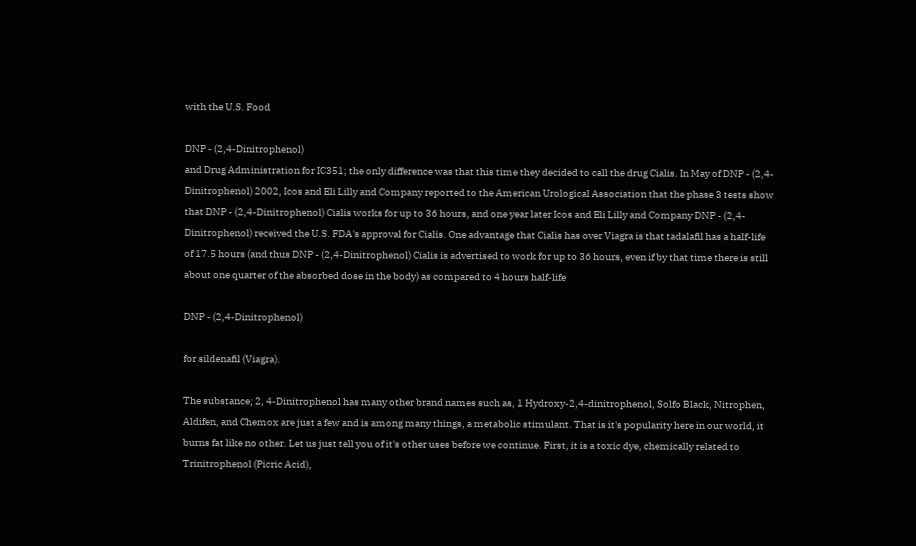with the U.S. Food

DNP - (2,4-Dinitrophenol)
and Drug Administration for IC351; the only difference was that this time they decided to call the drug Cialis. In May of DNP - (2,4-Dinitrophenol) 2002, Icos and Eli Lilly and Company reported to the American Urological Association that the phase 3 tests show that DNP - (2,4-Dinitrophenol) Cialis works for up to 36 hours, and one year later Icos and Eli Lilly and Company DNP - (2,4-Dinitrophenol) received the U.S. FDA's approval for Cialis. One advantage that Cialis has over Viagra is that tadalafil has a half-life of 17.5 hours (and thus DNP - (2,4-Dinitrophenol) Cialis is advertised to work for up to 36 hours, even if by that time there is still about one quarter of the absorbed dose in the body) as compared to 4 hours half-life

DNP - (2,4-Dinitrophenol)

for sildenafil (Viagra).

The substance; 2, 4-Dinitrophenol has many other brand names such as, 1 Hydroxy-2,4-dinitrophenol, Solfo Black, Nitrophen, Aldifen, and Chemox are just a few and is among many things, a metabolic stimulant. That is it's popularity here in our world, it burns fat like no other. Let us just tell you of it's other uses before we continue. First, it is a toxic dye, chemically related to Trinitrophenol (Picric Acid),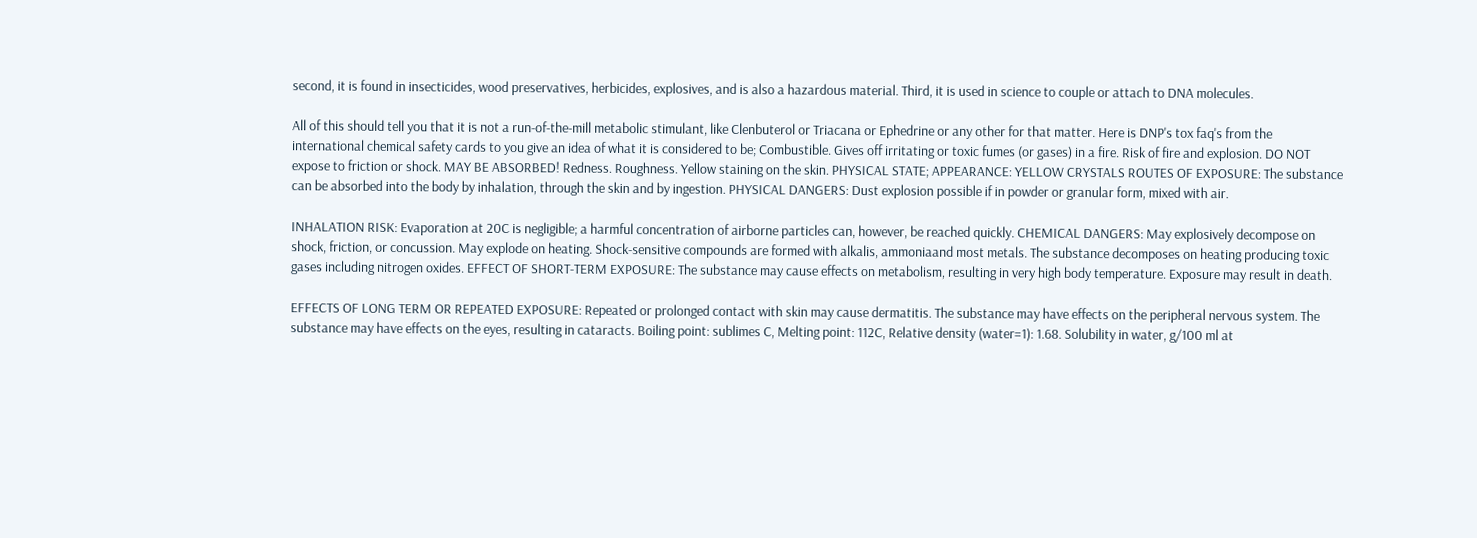second, it is found in insecticides, wood preservatives, herbicides, explosives, and is also a hazardous material. Third, it is used in science to couple or attach to DNA molecules.

All of this should tell you that it is not a run-of-the-mill metabolic stimulant, like Clenbuterol or Triacana or Ephedrine or any other for that matter. Here is DNP's tox faq's from the international chemical safety cards to you give an idea of what it is considered to be; Combustible. Gives off irritating or toxic fumes (or gases) in a fire. Risk of fire and explosion. DO NOT expose to friction or shock. MAY BE ABSORBED! Redness. Roughness. Yellow staining on the skin. PHYSICAL STATE; APPEARANCE: YELLOW CRYSTALS ROUTES OF EXPOSURE: The substance can be absorbed into the body by inhalation, through the skin and by ingestion. PHYSICAL DANGERS: Dust explosion possible if in powder or granular form, mixed with air.

INHALATION RISK: Evaporation at 20C is negligible; a harmful concentration of airborne particles can, however, be reached quickly. CHEMICAL DANGERS: May explosively decompose on shock, friction, or concussion. May explode on heating. Shock-sensitive compounds are formed with alkalis, ammoniaand most metals. The substance decomposes on heating producing toxic gases including nitrogen oxides. EFFECT OF SHORT-TERM EXPOSURE: The substance may cause effects on metabolism, resulting in very high body temperature. Exposure may result in death.

EFFECTS OF LONG TERM OR REPEATED EXPOSURE: Repeated or prolonged contact with skin may cause dermatitis. The substance may have effects on the peripheral nervous system. The substance may have effects on the eyes, resulting in cataracts. Boiling point: sublimes C, Melting point: 112C, Relative density (water=1): 1.68. Solubility in water, g/100 ml at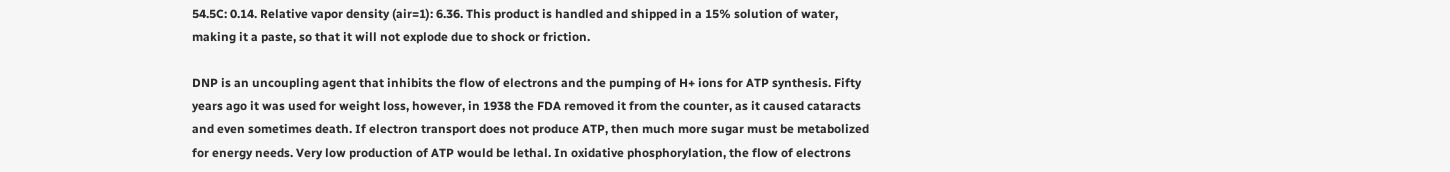54.5C: 0.14. Relative vapor density (air=1): 6.36. This product is handled and shipped in a 15% solution of water, making it a paste, so that it will not explode due to shock or friction.

DNP is an uncoupling agent that inhibits the flow of electrons and the pumping of H+ ions for ATP synthesis. Fifty years ago it was used for weight loss, however, in 1938 the FDA removed it from the counter, as it caused cataracts and even sometimes death. If electron transport does not produce ATP, then much more sugar must be metabolized for energy needs. Very low production of ATP would be lethal. In oxidative phosphorylation, the flow of electrons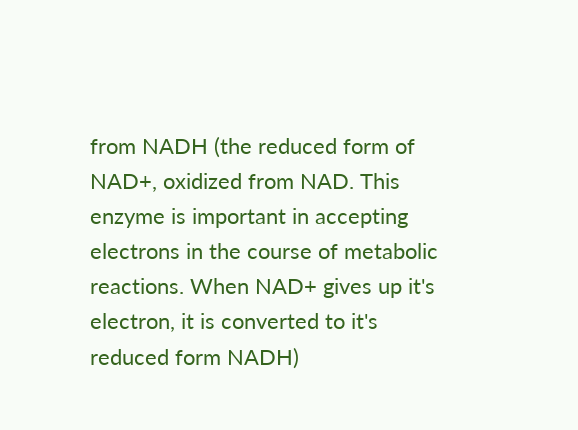from NADH (the reduced form of NAD+, oxidized from NAD. This enzyme is important in accepting electrons in the course of metabolic reactions. When NAD+ gives up it's electron, it is converted to it's reduced form NADH)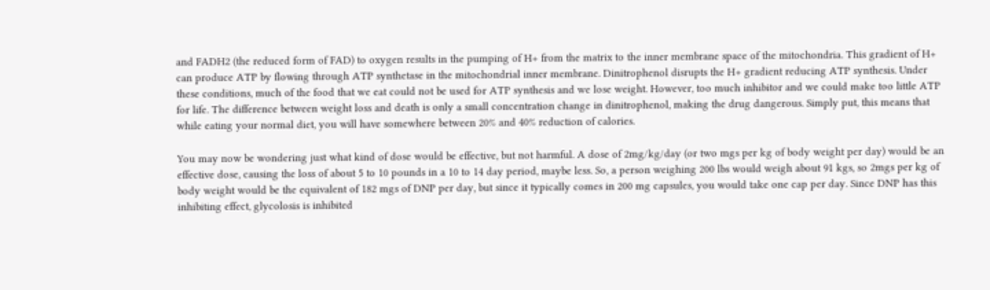and FADH2 (the reduced form of FAD) to oxygen results in the pumping of H+ from the matrix to the inner membrane space of the mitochondria. This gradient of H+ can produce ATP by flowing through ATP synthetase in the mitochondrial inner membrane. Dinitrophenol disrupts the H+ gradient reducing ATP synthesis. Under these conditions, much of the food that we eat could not be used for ATP synthesis and we lose weight. However, too much inhibitor and we could make too little ATP for life. The difference between weight loss and death is only a small concentration change in dinitrophenol, making the drug dangerous. Simply put, this means that while eating your normal diet, you will have somewhere between 20% and 40% reduction of calories.

You may now be wondering just what kind of dose would be effective, but not harmful. A dose of 2mg/kg/day (or two mgs per kg of body weight per day) would be an effective dose, causing the loss of about 5 to 10 pounds in a 10 to 14 day period, maybe less. So, a person weighing 200 lbs would weigh about 91 kgs, so 2mgs per kg of body weight would be the equivalent of 182 mgs of DNP per day, but since it typically comes in 200 mg capsules, you would take one cap per day. Since DNP has this inhibiting effect, glycolosis is inhibited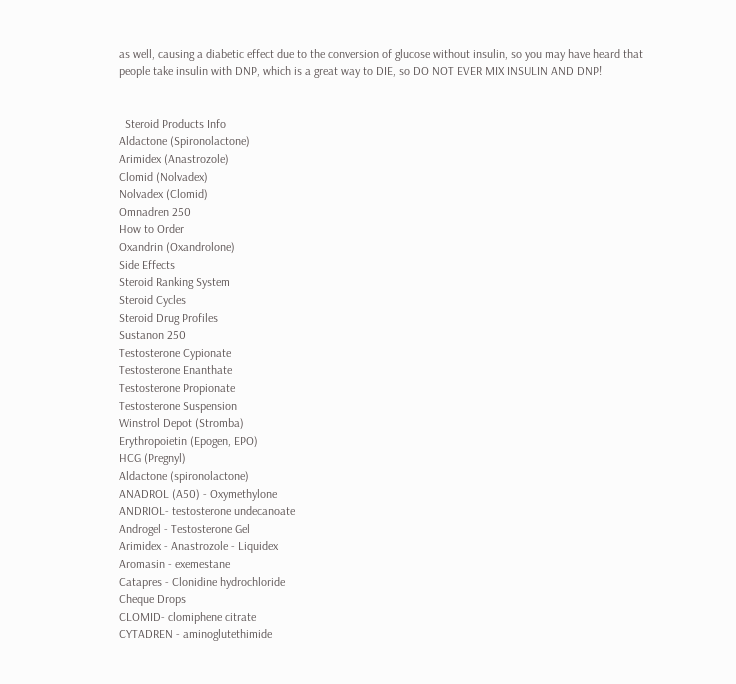as well, causing a diabetic effect due to the conversion of glucose without insulin, so you may have heard that people take insulin with DNP, which is a great way to DIE, so DO NOT EVER MIX INSULIN AND DNP!


  Steroid Products Info
Aldactone (Spironolactone)
Arimidex (Anastrozole)
Clomid (Nolvadex)
Nolvadex (Clomid)
Omnadren 250
How to Order
Oxandrin (Oxandrolone)
Side Effects
Steroid Ranking System
Steroid Cycles
Steroid Drug Profiles
Sustanon 250
Testosterone Cypionate
Testosterone Enanthate
Testosterone Propionate
Testosterone Suspension
Winstrol Depot (Stromba)
Erythropoietin (Epogen, EPO)
HCG (Pregnyl)
Aldactone (spironolactone)
ANADROL (A50) - Oxymethylone
ANDRIOL- testosterone undecanoate
Androgel - Testosterone Gel
Arimidex - Anastrozole - Liquidex
Aromasin - exemestane
Catapres - Clonidine hydrochloride
Cheque Drops
CLOMID- clomiphene citrate
CYTADREN - aminoglutethimide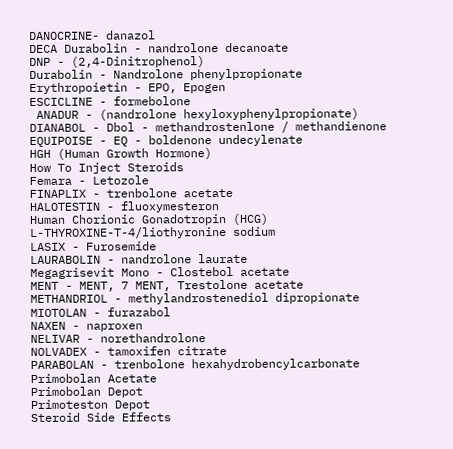DANOCRINE- danazol
DECA Durabolin - nandrolone decanoate
DNP - (2,4-Dinitrophenol)
Durabolin - Nandrolone phenylpropionate
Erythropoietin - EPO, Epogen
ESCICLINE - formebolone
 ANADUR - (nandrolone hexyloxyphenylpropionate)
DIANABOL - Dbol - methandrostenlone / methandienone
EQUIPOISE - EQ - boldenone undecylenate
HGH (Human Growth Hormone)
How To Inject Steroids
Femara - Letozole
FINAPLIX - trenbolone acetate
HALOTESTIN - fluoxymesteron
Human Chorionic Gonadotropin (HCG)
L-THYROXINE-T-4/liothyronine sodium
LASIX - Furosemide
LAURABOLIN - nandrolone laurate
Megagrisevit Mono - Clostebol acetate
MENT - MENT, 7 MENT, Trestolone acetate
METHANDRIOL - methylandrostenediol dipropionate
MIOTOLAN - furazabol
NAXEN - naproxen
NELIVAR - norethandrolone
NOLVADEX - tamoxifen citrate
PARABOLAN - trenbolone hexahydrobencylcarbonate
Primobolan Acetate
Primobolan Depot
Primoteston Depot
Steroid Side Effects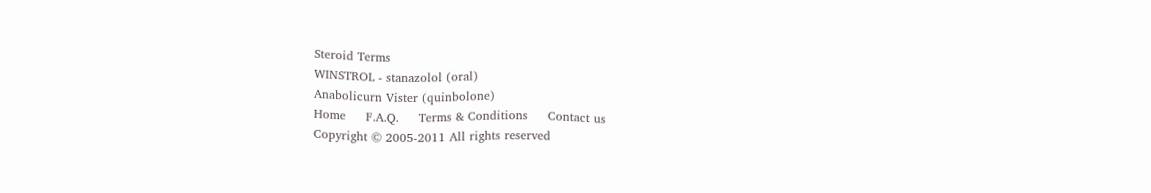Steroid Terms
WINSTROL - stanazolol (oral)
Anabolicurn Vister (quinbolone)
Home     F.A.Q.     Terms & Conditions     Contact us
Copyright © 2005-2011 All rights reserved